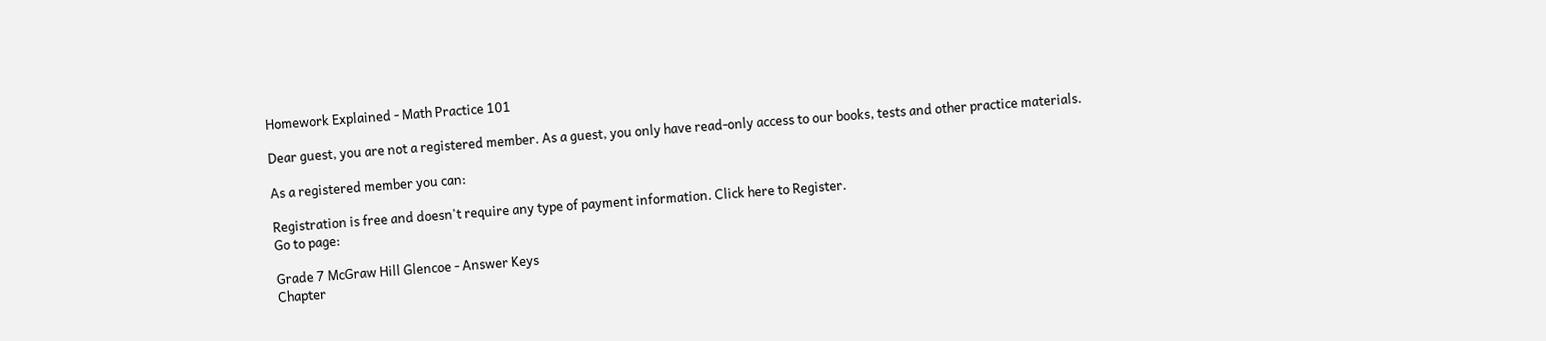Homework Explained - Math Practice 101

Dear guest, you are not a registered member. As a guest, you only have read-only access to our books, tests and other practice materials.

As a registered member you can:

Registration is free and doesn't require any type of payment information. Click here to Register.
Go to page:

Grade 7 McGraw Hill Glencoe - Answer Keys
Chapter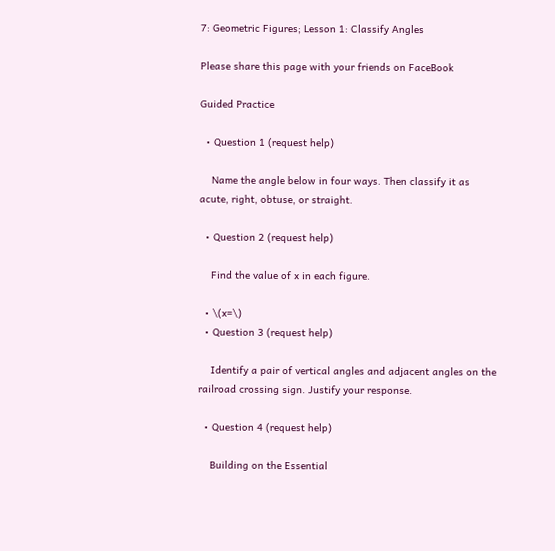7: Geometric Figures; Lesson 1: Classify Angles

Please share this page with your friends on FaceBook

Guided Practice

  • Question 1 (request help)

    Name the angle below in four ways. Then classify it as acute, right, obtuse, or straight.

  • Question 2 (request help)

    Find the value of x in each figure.

  • \(x=\)
  • Question 3 (request help)

    Identify a pair of vertical angles and adjacent angles on the railroad crossing sign. Justify your response.

  • Question 4 (request help)

    Building on the Essential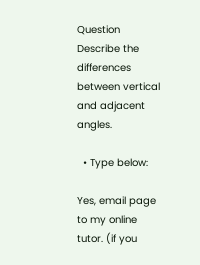Question Describe the differences between vertical and adjacent angles.

  • Type below:

Yes, email page to my online tutor. (if you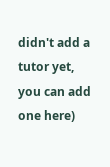didn't add a tutor yet, you can add one here)